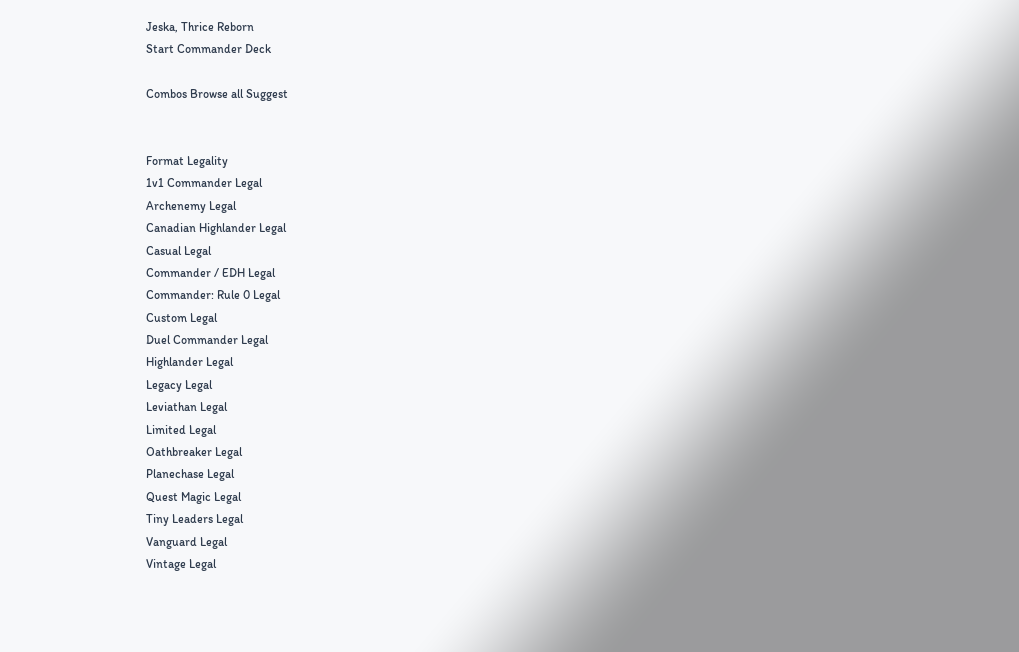Jeska, Thrice Reborn
Start Commander Deck

Combos Browse all Suggest


Format Legality
1v1 Commander Legal
Archenemy Legal
Canadian Highlander Legal
Casual Legal
Commander / EDH Legal
Commander: Rule 0 Legal
Custom Legal
Duel Commander Legal
Highlander Legal
Legacy Legal
Leviathan Legal
Limited Legal
Oathbreaker Legal
Planechase Legal
Quest Magic Legal
Tiny Leaders Legal
Vanguard Legal
Vintage Legal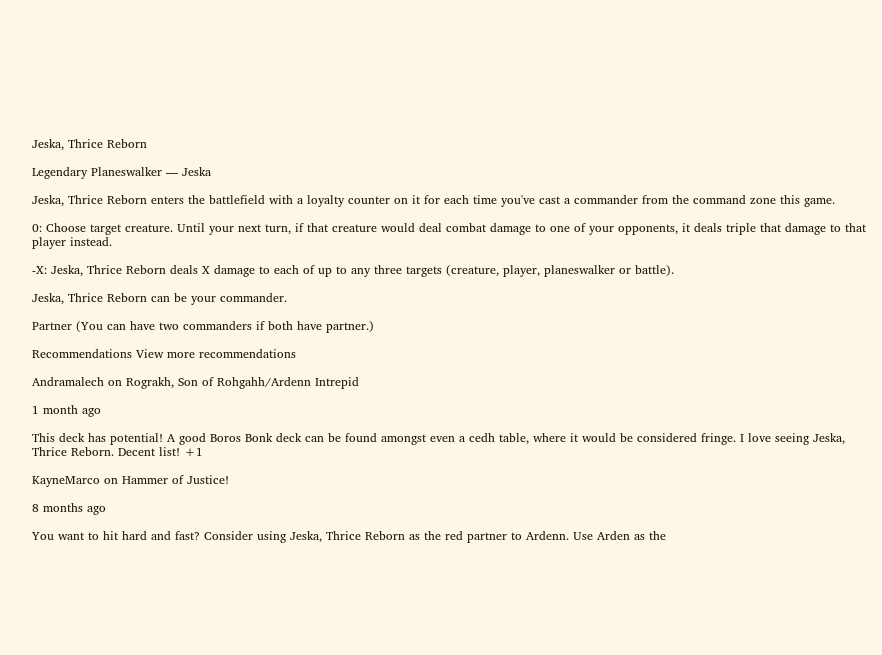Jeska, Thrice Reborn

Legendary Planeswalker — Jeska

Jeska, Thrice Reborn enters the battlefield with a loyalty counter on it for each time you've cast a commander from the command zone this game.

0: Choose target creature. Until your next turn, if that creature would deal combat damage to one of your opponents, it deals triple that damage to that player instead.

-X: Jeska, Thrice Reborn deals X damage to each of up to any three targets (creature, player, planeswalker or battle).

Jeska, Thrice Reborn can be your commander.

Partner (You can have two commanders if both have partner.)

Recommendations View more recommendations

Andramalech on Rograkh, Son of Rohgahh/Ardenn Intrepid

1 month ago

This deck has potential! A good Boros Bonk deck can be found amongst even a cedh table, where it would be considered fringe. I love seeing Jeska, Thrice Reborn. Decent list! +1

KayneMarco on Hammer of Justice!

8 months ago

You want to hit hard and fast? Consider using Jeska, Thrice Reborn as the red partner to Ardenn. Use Arden as the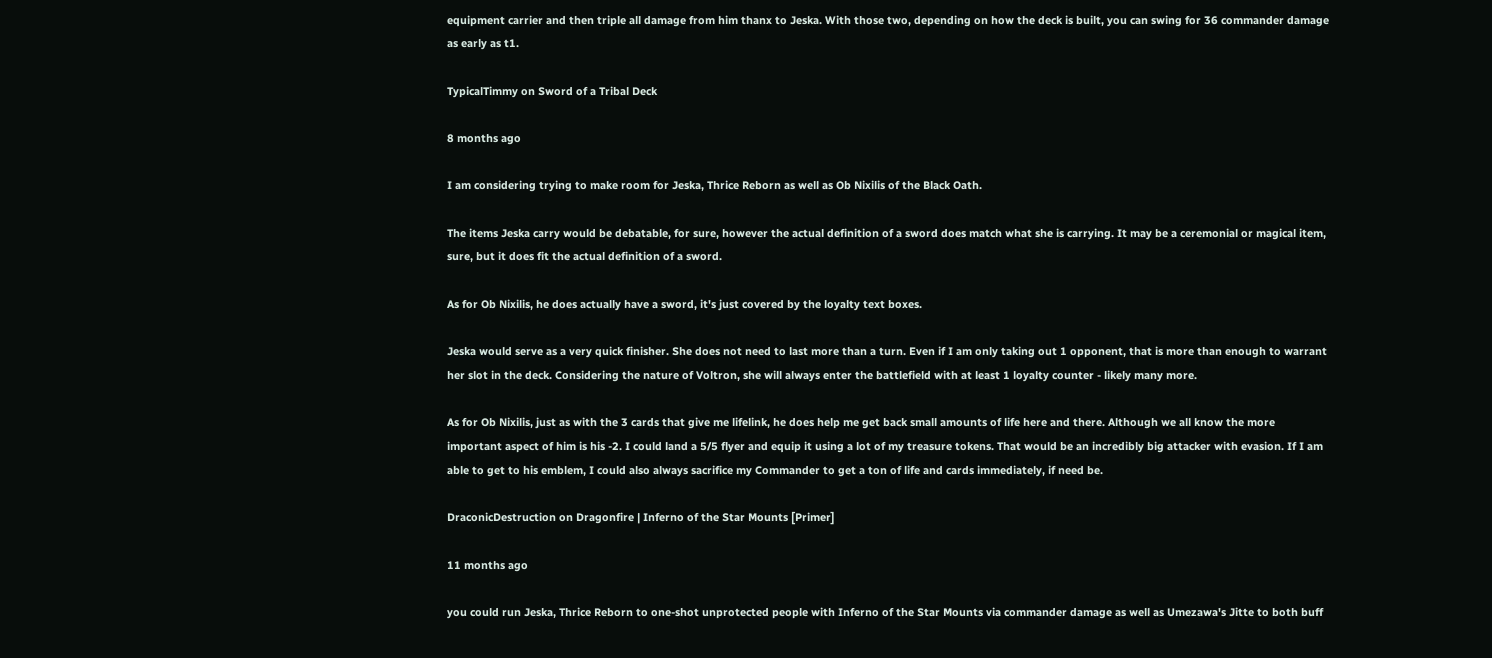equipment carrier and then triple all damage from him thanx to Jeska. With those two, depending on how the deck is built, you can swing for 36 commander damage as early as t1.

TypicalTimmy on Sword of a Tribal Deck

8 months ago

I am considering trying to make room for Jeska, Thrice Reborn as well as Ob Nixilis of the Black Oath.

The items Jeska carry would be debatable, for sure, however the actual definition of a sword does match what she is carrying. It may be a ceremonial or magical item, sure, but it does fit the actual definition of a sword.

As for Ob Nixilis, he does actually have a sword, it's just covered by the loyalty text boxes.

Jeska would serve as a very quick finisher. She does not need to last more than a turn. Even if I am only taking out 1 opponent, that is more than enough to warrant her slot in the deck. Considering the nature of Voltron, she will always enter the battlefield with at least 1 loyalty counter - likely many more.

As for Ob Nixilis, just as with the 3 cards that give me lifelink, he does help me get back small amounts of life here and there. Although we all know the more important aspect of him is his -2. I could land a 5/5 flyer and equip it using a lot of my treasure tokens. That would be an incredibly big attacker with evasion. If I am able to get to his emblem, I could also always sacrifice my Commander to get a ton of life and cards immediately, if need be.

DraconicDestruction on Dragonfire | Inferno of the Star Mounts [Primer]

11 months ago

you could run Jeska, Thrice Reborn to one-shot unprotected people with Inferno of the Star Mounts via commander damage as well as Umezawa's Jitte to both buff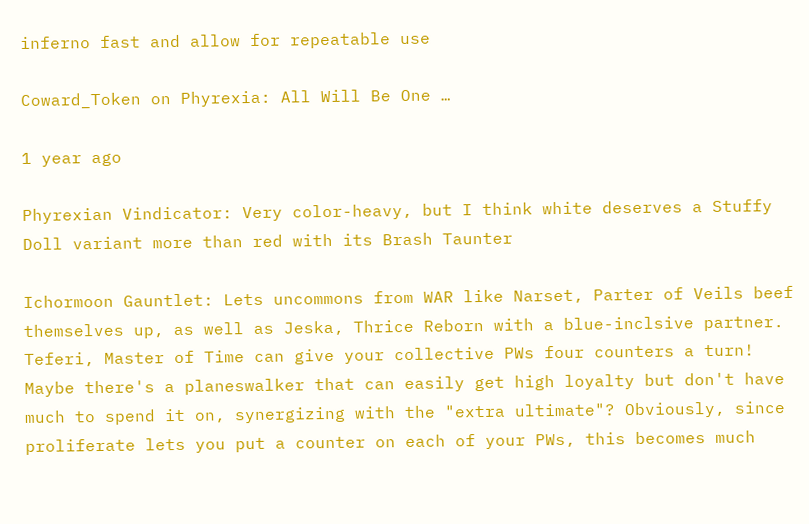inferno fast and allow for repeatable use

Coward_Token on Phyrexia: All Will Be One …

1 year ago

Phyrexian Vindicator: Very color-heavy, but I think white deserves a Stuffy Doll variant more than red with its Brash Taunter

Ichormoon Gauntlet: Lets uncommons from WAR like Narset, Parter of Veils beef themselves up, as well as Jeska, Thrice Reborn with a blue-inclsive partner. Teferi, Master of Time can give your collective PWs four counters a turn! Maybe there's a planeswalker that can easily get high loyalty but don't have much to spend it on, synergizing with the "extra ultimate"? Obviously, since proliferate lets you put a counter on each of your PWs, this becomes much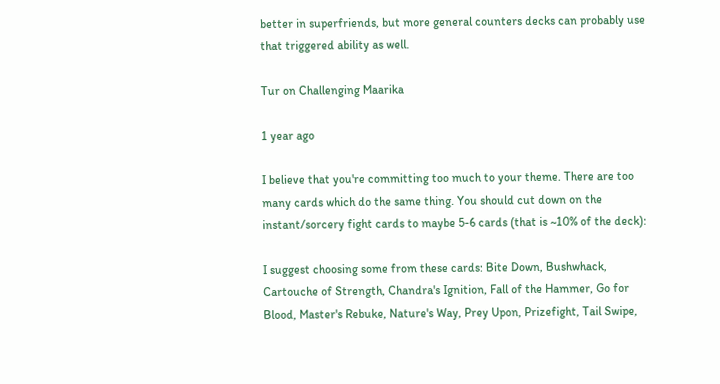better in superfriends, but more general counters decks can probably use that triggered ability as well.

Tur on Challenging Maarika

1 year ago

I believe that you're committing too much to your theme. There are too many cards which do the same thing. You should cut down on the instant/sorcery fight cards to maybe 5-6 cards (that is ~10% of the deck):

I suggest choosing some from these cards: Bite Down, Bushwhack, Cartouche of Strength, Chandra's Ignition, Fall of the Hammer, Go for Blood, Master's Rebuke, Nature's Way, Prey Upon, Prizefight, Tail Swipe,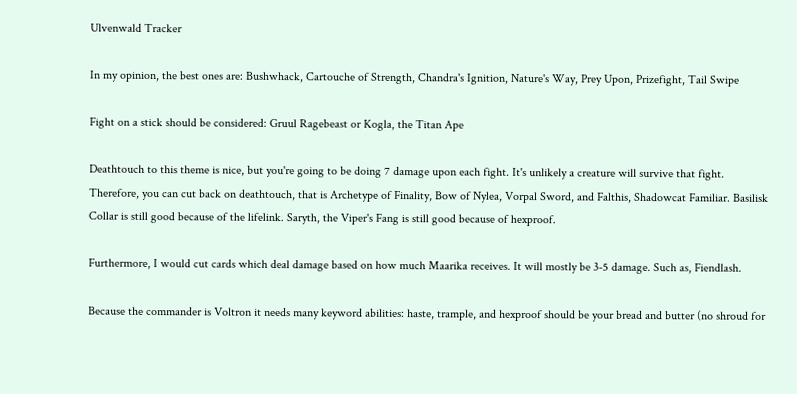Ulvenwald Tracker

In my opinion, the best ones are: Bushwhack, Cartouche of Strength, Chandra's Ignition, Nature's Way, Prey Upon, Prizefight, Tail Swipe

Fight on a stick should be considered: Gruul Ragebeast or Kogla, the Titan Ape

Deathtouch to this theme is nice, but you're going to be doing 7 damage upon each fight. It's unlikely a creature will survive that fight. Therefore, you can cut back on deathtouch, that is Archetype of Finality, Bow of Nylea, Vorpal Sword, and Falthis, Shadowcat Familiar. Basilisk Collar is still good because of the lifelink. Saryth, the Viper's Fang is still good because of hexproof.

Furthermore, I would cut cards which deal damage based on how much Maarika receives. It will mostly be 3-5 damage. Such as, Fiendlash.

Because the commander is Voltron it needs many keyword abilities: haste, trample, and hexproof should be your bread and butter (no shroud for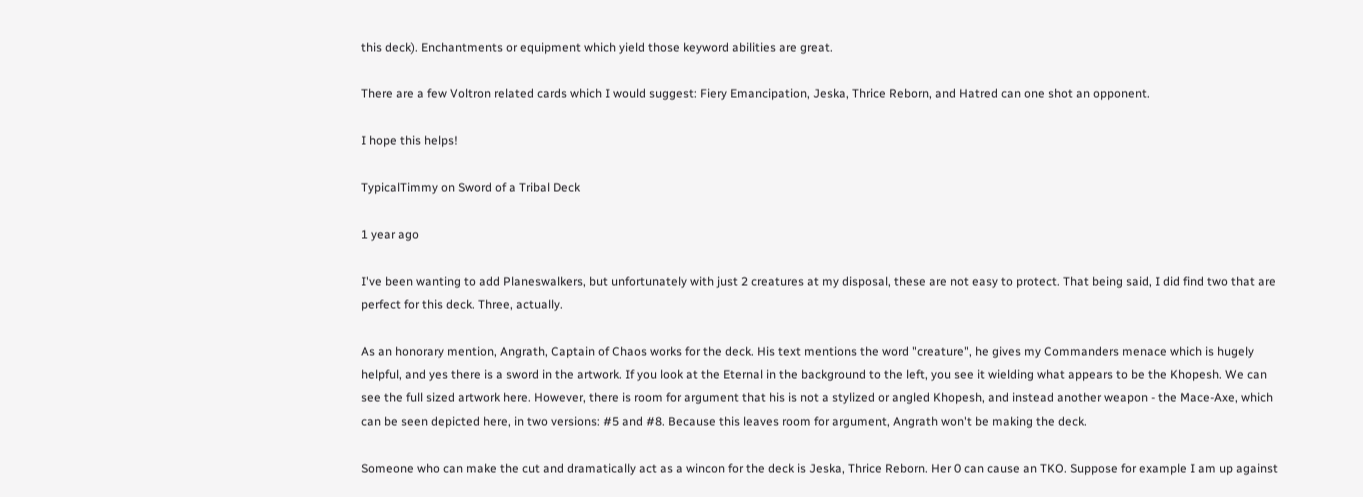this deck). Enchantments or equipment which yield those keyword abilities are great.

There are a few Voltron related cards which I would suggest: Fiery Emancipation, Jeska, Thrice Reborn, and Hatred can one shot an opponent.

I hope this helps!

TypicalTimmy on Sword of a Tribal Deck

1 year ago

I've been wanting to add Planeswalkers, but unfortunately with just 2 creatures at my disposal, these are not easy to protect. That being said, I did find two that are perfect for this deck. Three, actually.

As an honorary mention, Angrath, Captain of Chaos works for the deck. His text mentions the word "creature", he gives my Commanders menace which is hugely helpful, and yes there is a sword in the artwork. If you look at the Eternal in the background to the left, you see it wielding what appears to be the Khopesh. We can see the full sized artwork here. However, there is room for argument that his is not a stylized or angled Khopesh, and instead another weapon - the Mace-Axe, which can be seen depicted here, in two versions: #5 and #8. Because this leaves room for argument, Angrath won't be making the deck.

Someone who can make the cut and dramatically act as a wincon for the deck is Jeska, Thrice Reborn. Her 0 can cause an TKO. Suppose for example I am up against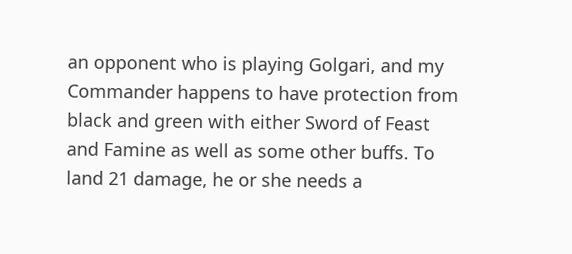an opponent who is playing Golgari, and my Commander happens to have protection from black and green with either Sword of Feast and Famine as well as some other buffs. To land 21 damage, he or she needs a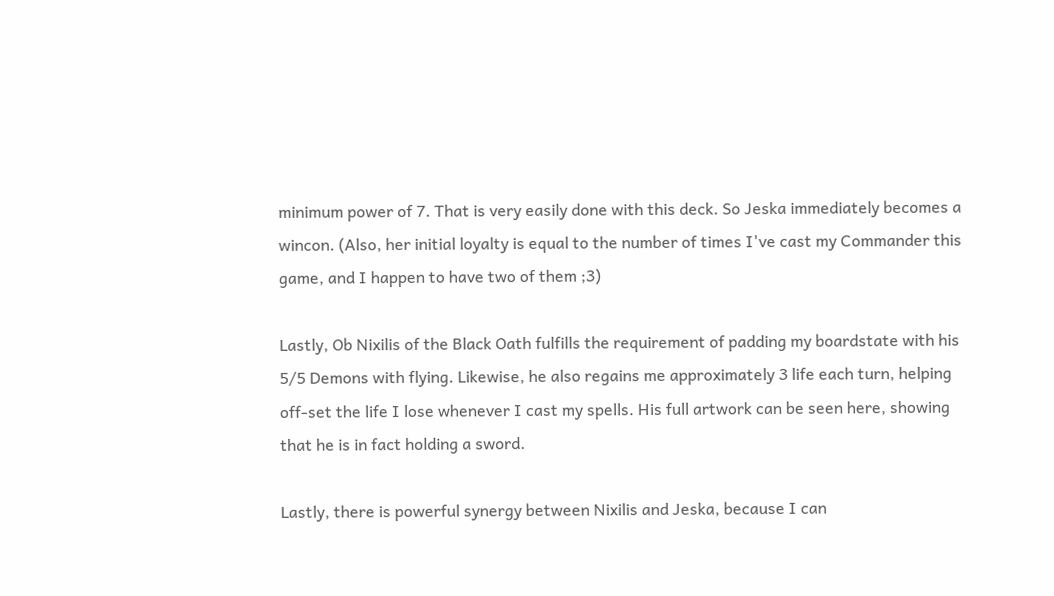minimum power of 7. That is very easily done with this deck. So Jeska immediately becomes a wincon. (Also, her initial loyalty is equal to the number of times I've cast my Commander this game, and I happen to have two of them ;3)

Lastly, Ob Nixilis of the Black Oath fulfills the requirement of padding my boardstate with his 5/5 Demons with flying. Likewise, he also regains me approximately 3 life each turn, helping off-set the life I lose whenever I cast my spells. His full artwork can be seen here, showing that he is in fact holding a sword.

Lastly, there is powerful synergy between Nixilis and Jeska, because I can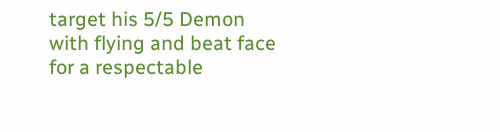target his 5/5 Demon with flying and beat face for a respectable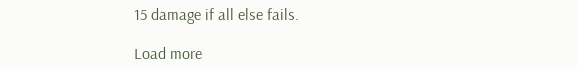15 damage if all else fails.

Load more